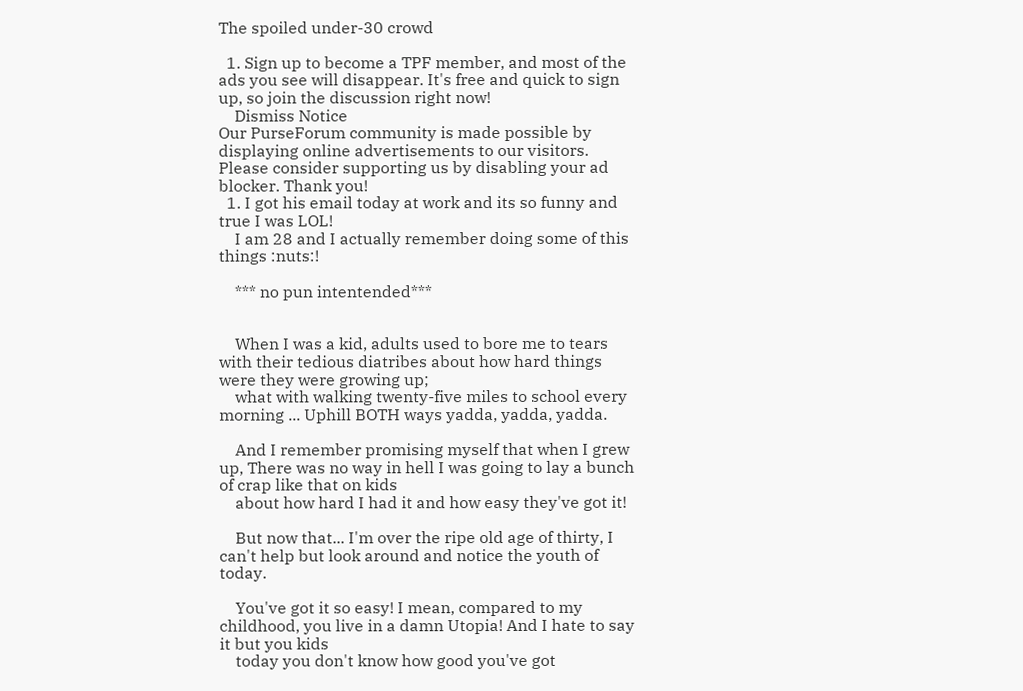The spoiled under-30 crowd

  1. Sign up to become a TPF member, and most of the ads you see will disappear. It's free and quick to sign up, so join the discussion right now!
    Dismiss Notice
Our PurseForum community is made possible by displaying online advertisements to our visitors.
Please consider supporting us by disabling your ad blocker. Thank you!
  1. I got his email today at work and its so funny and true I was LOL!
    I am 28 and I actually remember doing some of this things :nuts:!

    *** no pun intentended***


    When I was a kid, adults used to bore me to tears with their tedious diatribes about how hard things were they were growing up;
    what with walking twenty-five miles to school every morning ... Uphill BOTH ways yadda, yadda, yadda.

    And I remember promising myself that when I grew up, There was no way in hell I was going to lay a bunch of crap like that on kids
    about how hard I had it and how easy they've got it!

    But now that... I'm over the ripe old age of thirty, I can't help but look around and notice the youth of today.

    You've got it so easy! I mean, compared to my childhood, you live in a damn Utopia! And I hate to say it but you kids
    today you don't know how good you've got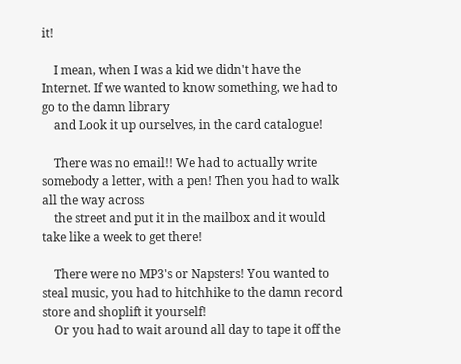it!

    I mean, when I was a kid we didn't have the Internet. If we wanted to know something, we had to go to the damn library
    and Look it up ourselves, in the card catalogue!

    There was no email!! We had to actually write somebody a letter, with a pen! Then you had to walk all the way across
    the street and put it in the mailbox and it would take like a week to get there!

    There were no MP3's or Napsters! You wanted to steal music, you had to hitchhike to the damn record store and shoplift it yourself!
    Or you had to wait around all day to tape it off the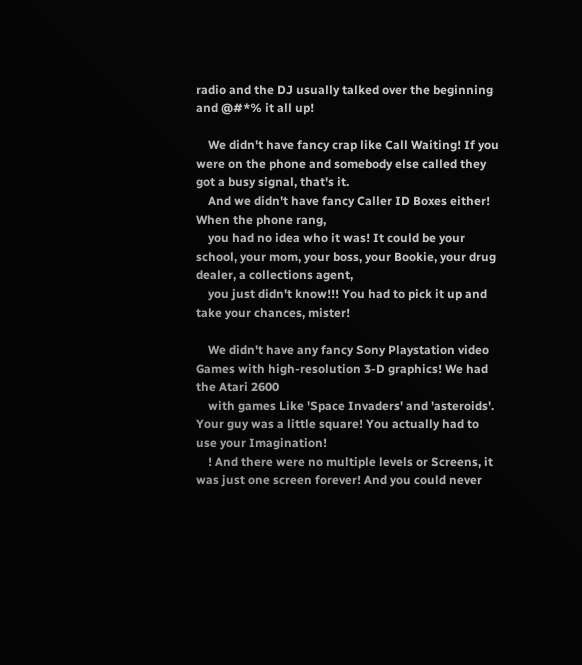radio and the DJ usually talked over the beginning and @#*% it all up!

    We didn't have fancy crap like Call Waiting! If you were on the phone and somebody else called they got a busy signal, that's it.
    And we didn't have fancy Caller ID Boxes either! When the phone rang,
    you had no idea who it was! It could be your school, your mom, your boss, your Bookie, your drug dealer, a collections agent,
    you just didn't know!!! You had to pick it up and take your chances, mister!

    We didn't have any fancy Sony Playstation video Games with high-resolution 3-D graphics! We had the Atari 2600
    with games Like 'Space Invaders' and 'asteroids'. Your guy was a little square! You actually had to use your Imagination!
    ! And there were no multiple levels or Screens, it was just one screen forever! And you could never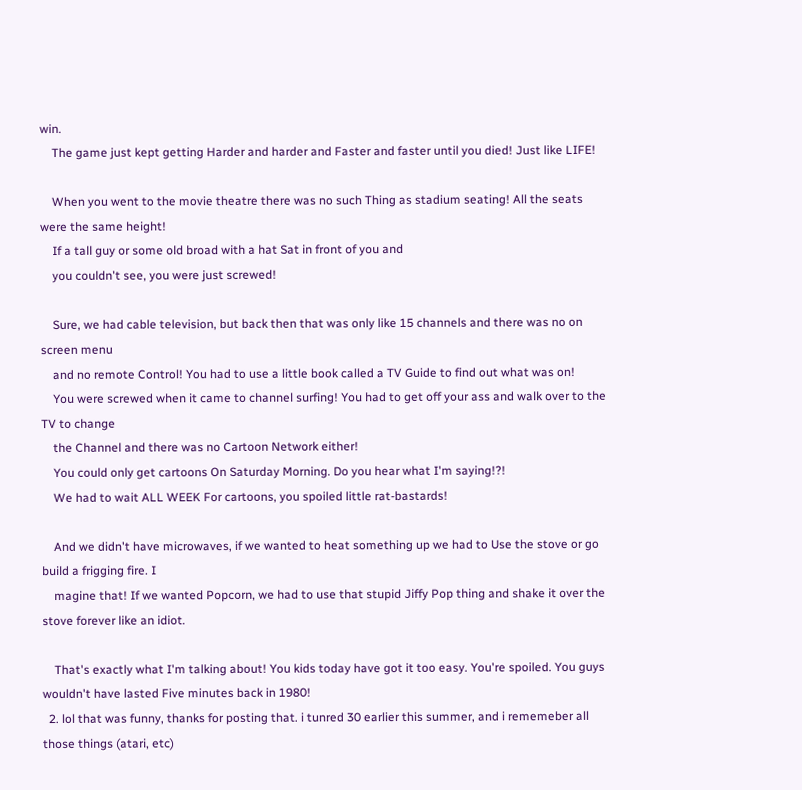win.
    The game just kept getting Harder and harder and Faster and faster until you died! Just like LIFE!

    When you went to the movie theatre there was no such Thing as stadium seating! All the seats were the same height!
    If a tall guy or some old broad with a hat Sat in front of you and
    you couldn't see, you were just screwed!

    Sure, we had cable television, but back then that was only like 15 channels and there was no on screen menu
    and no remote Control! You had to use a little book called a TV Guide to find out what was on!
    You were screwed when it came to channel surfing! You had to get off your ass and walk over to the TV to change
    the Channel and there was no Cartoon Network either!
    You could only get cartoons On Saturday Morning. Do you hear what I'm saying!?!
    We had to wait ALL WEEK For cartoons, you spoiled little rat-bastards!

    And we didn't have microwaves, if we wanted to heat something up we had to Use the stove or go build a frigging fire. I
    magine that! If we wanted Popcorn, we had to use that stupid Jiffy Pop thing and shake it over the stove forever like an idiot.

    That's exactly what I'm talking about! You kids today have got it too easy. You're spoiled. You guys wouldn't have lasted Five minutes back in 1980!
  2. lol that was funny, thanks for posting that. i tunred 30 earlier this summer, and i rememeber all those things (atari, etc)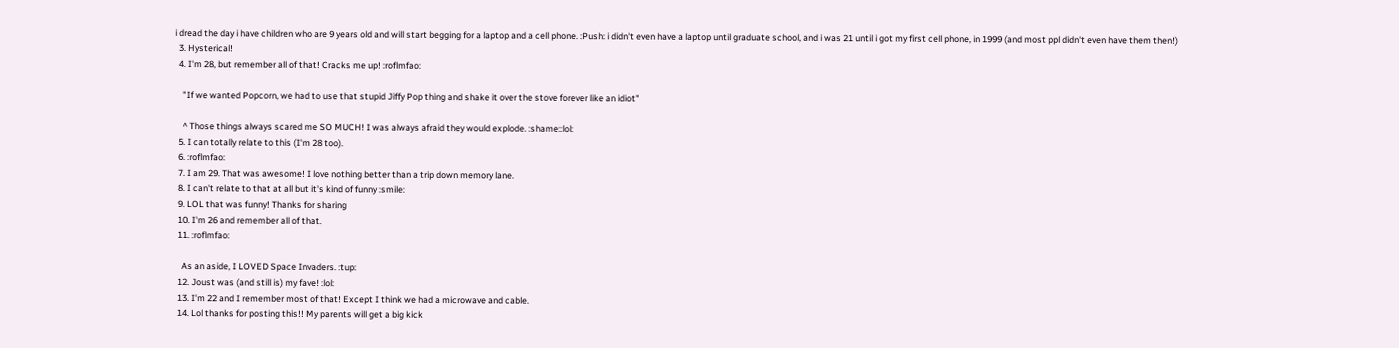i dread the day i have children who are 9 years old and will start begging for a laptop and a cell phone. :Push: i didn't even have a laptop until graduate school, and i was 21 until i got my first cell phone, in 1999 (and most ppl didn't even have them then!)
  3. Hysterical!
  4. I'm 28, but remember all of that! Cracks me up! :roflmfao:

    "If we wanted Popcorn, we had to use that stupid Jiffy Pop thing and shake it over the stove forever like an idiot"

    ^ Those things always scared me SO MUCH! I was always afraid they would explode. :shame::lol:
  5. I can totally relate to this (I'm 28 too).
  6. :roflmfao:
  7. I am 29. That was awesome! I love nothing better than a trip down memory lane.
  8. I can't relate to that at all but it's kind of funny :smile:
  9. LOL that was funny! Thanks for sharing
  10. I'm 26 and remember all of that.
  11. :roflmfao:

    As an aside, I LOVED Space Invaders. :tup:
  12. Joust was (and still is) my fave! :lol:
  13. I'm 22 and I remember most of that! Except I think we had a microwave and cable.
  14. Lol thanks for posting this!! My parents will get a big kick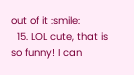out of it :smile:
  15. LOL cute, that is so funny! I can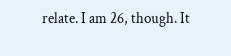relate. I am 26, though. It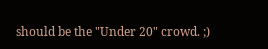should be the "Under 20" crowd. ;)